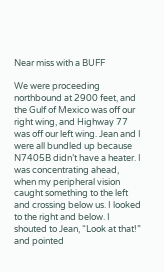Near miss with a BUFF

We were proceeding northbound at 2900 feet, and the Gulf of Mexico was off our right wing, and Highway 77 was off our left wing. Jean and I were all bundled up because N7405B didn’t have a heater. I was concentrating ahead, when my peripheral vision caught something to the left and crossing below us. I looked to the right and below. I shouted to Jean, “Look at that!” and pointed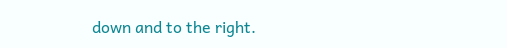down and to the right.